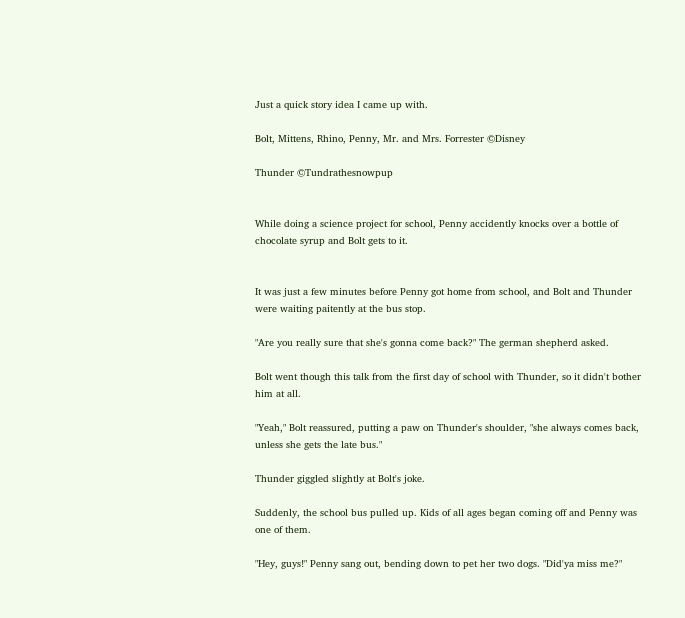Just a quick story idea I came up with.

Bolt, Mittens, Rhino, Penny, Mr. and Mrs. Forrester ©Disney

Thunder ©Tundrathesnowpup


While doing a science project for school, Penny accidently knocks over a bottle of chocolate syrup and Bolt gets to it.


It was just a few minutes before Penny got home from school, and Bolt and Thunder were waiting paitently at the bus stop.

"Are you really sure that she's gonna come back?" The german shepherd asked.

Bolt went though this talk from the first day of school with Thunder, so it didn't bother him at all.

"Yeah," Bolt reassured, putting a paw on Thunder's shoulder, "she always comes back, unless she gets the late bus."

Thunder giggled slightly at Bolt's joke.

Suddenly, the school bus pulled up. Kids of all ages began coming off and Penny was one of them.

"Hey, guys!" Penny sang out, bending down to pet her two dogs. "Did'ya miss me?"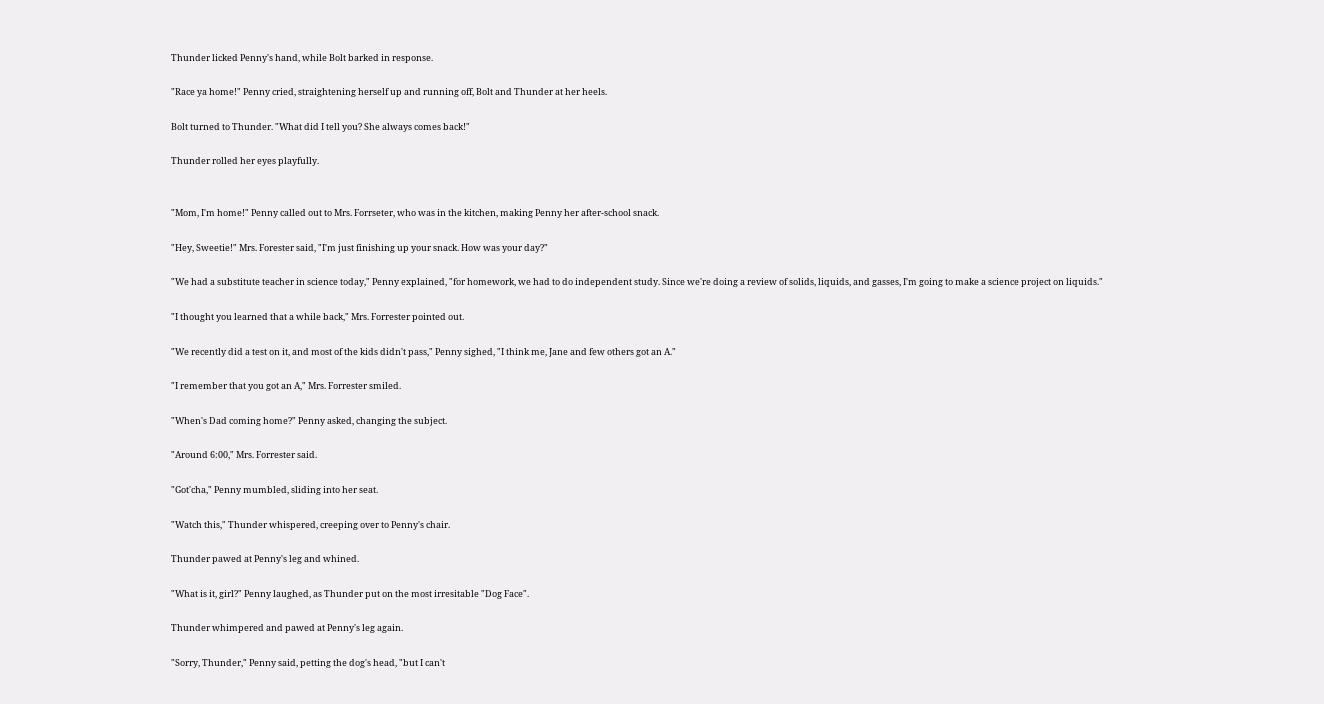Thunder licked Penny's hand, while Bolt barked in response.

"Race ya home!" Penny cried, straightening herself up and running off, Bolt and Thunder at her heels.

Bolt turned to Thunder. "What did I tell you? She always comes back!"

Thunder rolled her eyes playfully.


"Mom, I'm home!" Penny called out to Mrs. Forrseter, who was in the kitchen, making Penny her after-school snack.

"Hey, Sweetie!" Mrs. Forester said, "I'm just finishing up your snack. How was your day?"

"We had a substitute teacher in science today," Penny explained, "for homework, we had to do independent study. Since we're doing a review of solids, liquids, and gasses, I'm going to make a science project on liquids."

"I thought you learned that a while back," Mrs. Forrester pointed out.

"We recently did a test on it, and most of the kids didn't pass," Penny sighed, "I think me, Jane and few others got an A."

"I remember that you got an A," Mrs. Forrester smiled.

"When's Dad coming home?" Penny asked, changing the subject.

"Around 6:00," Mrs. Forrester said.

"Got'cha," Penny mumbled, sliding into her seat.

"Watch this," Thunder whispered, creeping over to Penny's chair.

Thunder pawed at Penny's leg and whined.

"What is it, girl?" Penny laughed, as Thunder put on the most irresitable "Dog Face".

Thunder whimpered and pawed at Penny's leg again.

"Sorry, Thunder," Penny said, petting the dog's head, "but I can't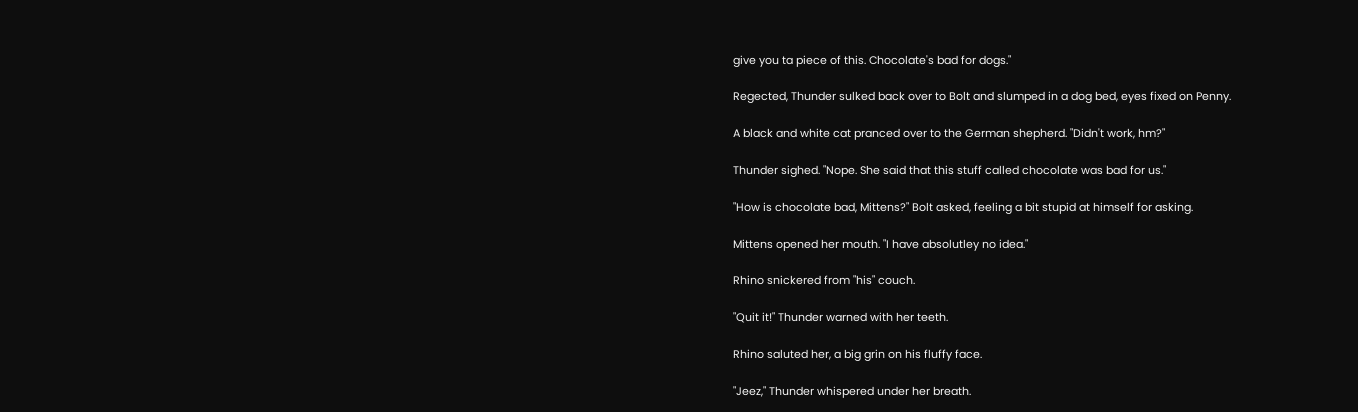give you ta piece of this. Chocolate's bad for dogs."

Regected, Thunder sulked back over to Bolt and slumped in a dog bed, eyes fixed on Penny.

A black and white cat pranced over to the German shepherd. "Didn't work, hm?"

Thunder sighed. "Nope. She said that this stuff called chocolate was bad for us."

"How is chocolate bad, Mittens?" Bolt asked, feeling a bit stupid at himself for asking.

Mittens opened her mouth. "I have absolutley no idea."

Rhino snickered from "his" couch.

"Quit it!" Thunder warned with her teeth.

Rhino saluted her, a big grin on his fluffy face.

"Jeez," Thunder whispered under her breath.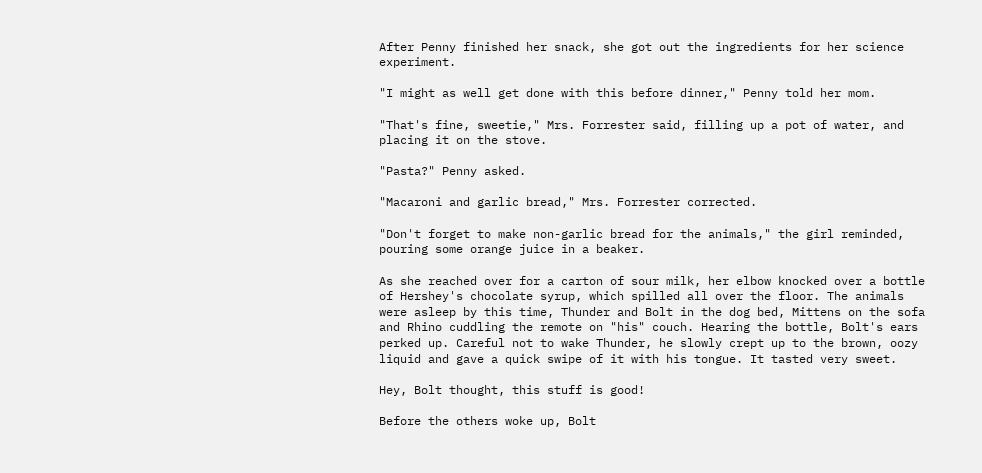After Penny finished her snack, she got out the ingredients for her science experiment.

"I might as well get done with this before dinner," Penny told her mom.

"That's fine, sweetie," Mrs. Forrester said, filling up a pot of water, and placing it on the stove.

"Pasta?" Penny asked.

"Macaroni and garlic bread," Mrs. Forrester corrected.

"Don't forget to make non-garlic bread for the animals," the girl reminded, pouring some orange juice in a beaker.

As she reached over for a carton of sour milk, her elbow knocked over a bottle of Hershey's chocolate syrup, which spilled all over the floor. The animals were asleep by this time, Thunder and Bolt in the dog bed, Mittens on the sofa and Rhino cuddling the remote on "his" couch. Hearing the bottle, Bolt's ears perked up. Careful not to wake Thunder, he slowly crept up to the brown, oozy liquid and gave a quick swipe of it with his tongue. It tasted very sweet.

Hey, Bolt thought, this stuff is good!

Before the others woke up, Bolt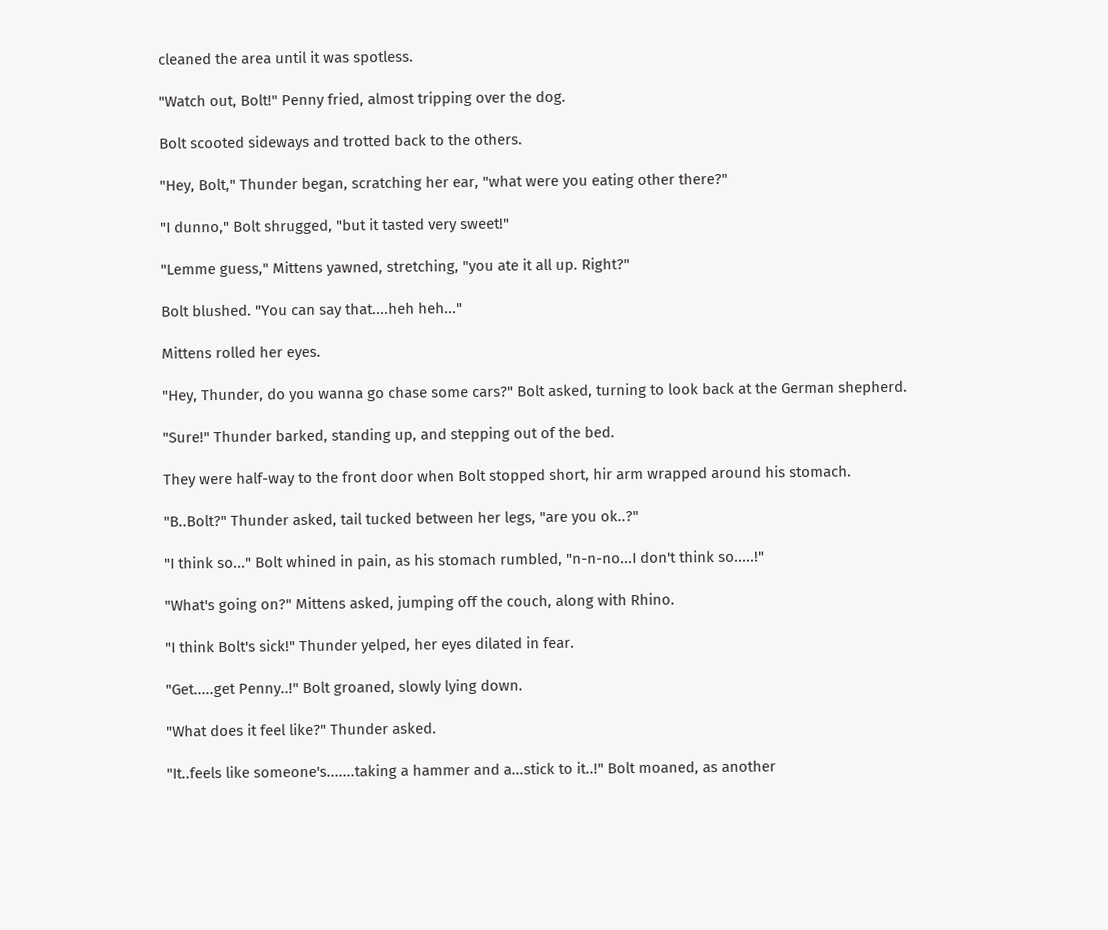cleaned the area until it was spotless.

"Watch out, Bolt!" Penny fried, almost tripping over the dog.

Bolt scooted sideways and trotted back to the others.

"Hey, Bolt," Thunder began, scratching her ear, "what were you eating other there?"

"I dunno," Bolt shrugged, "but it tasted very sweet!"

"Lemme guess," Mittens yawned, stretching, "you ate it all up. Right?"

Bolt blushed. "You can say that....heh heh..."

Mittens rolled her eyes.

"Hey, Thunder, do you wanna go chase some cars?" Bolt asked, turning to look back at the German shepherd.

"Sure!" Thunder barked, standing up, and stepping out of the bed.

They were half-way to the front door when Bolt stopped short, hir arm wrapped around his stomach.

"B..Bolt?" Thunder asked, tail tucked between her legs, "are you ok..?"

"I think so..." Bolt whined in pain, as his stomach rumbled, "n-n-no...I don't think so.....!"

"What's going on?" Mittens asked, jumping off the couch, along with Rhino.

"I think Bolt's sick!" Thunder yelped, her eyes dilated in fear.

"Get.....get Penny..!" Bolt groaned, slowly lying down.

"What does it feel like?" Thunder asked.

"It..feels like someone's.......taking a hammer and a...stick to it..!" Bolt moaned, as another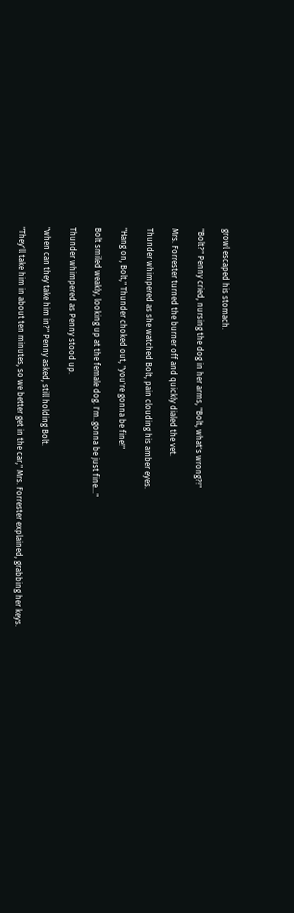growl escaped his stomach.

"Bolt?" Penny cried, nursing the dog in her arms, "Bolt, what's wrong?!"

Mrs. Forrester turned the burner off and quickly dialed the vet.

Thunder whimpered as she watched Bolt, pain clouding his amber eyes.

"Hang on, Bolt," Thunder choked out, "you're gonna be fine!"

Bolt smiled weakly, looking up at the female dog. I'm..gonna be just fine..."

Thunder whimpered as Penny stood up.

"when can they take him in?" Penny asked, still holding Bolt.

"They'll take him in about ten minutes, so we better get in the car," Mrs. Forrester explained, grabbing her keys.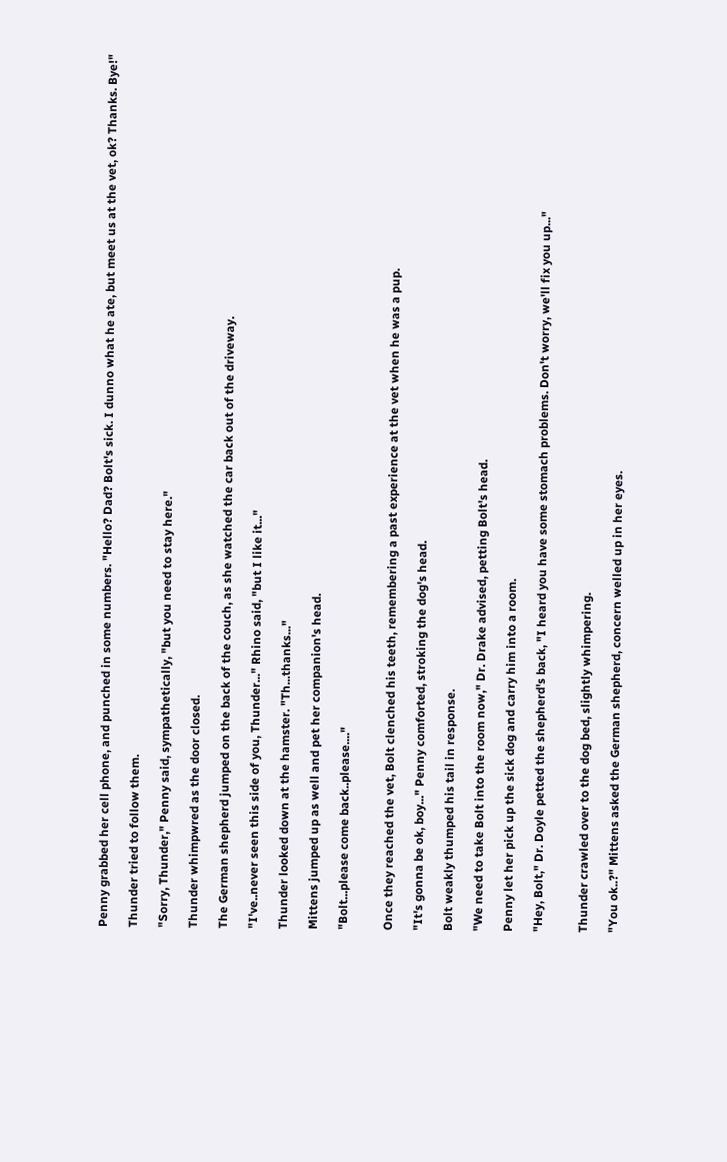Penny grabbed her cell phone, and punched in some numbers. "Hello? Dad? Bolt's sick. I dunno what he ate, but meet us at the vet, ok? Thanks. Bye!"

Thunder tried to follow them.

"Sorry, Thunder," Penny said, sympathetically, "but you need to stay here."

Thunder whimpwred as the door closed.

The German shepherd jumped on the back of the couch, as she watched the car back out of the driveway.

"I've..never seen this side of you, Thunder..." Rhino said, "but I like it..."

Thunder looked down at the hamster. "Th...thanks..."

Mittens jumped up as well and pet her companion's head.

"Bolt...please come back..please...."


Once they reached the vet, Bolt clenched his teeth, remembering a past experience at the vet when he was a pup.

"It's gonna be ok, boy..." Penny comforted, stroking the dog's head.

Bolt weakly thumped his tail in response.

"We need to take Bolt into the room now," Dr. Drake advised, petting Bolt's head.

Penny let her pick up the sick dog and carry him into a room.

"Hey, Bolt," Dr. Doyle petted the shepherd's back, "I heard you have some stomach problems. Don't worry, we'll fix you up..."


Thunder crawled over to the dog bed, slightly whimpering.

"You ok..?" Mittens asked the German shepherd, concern welled up in her eyes.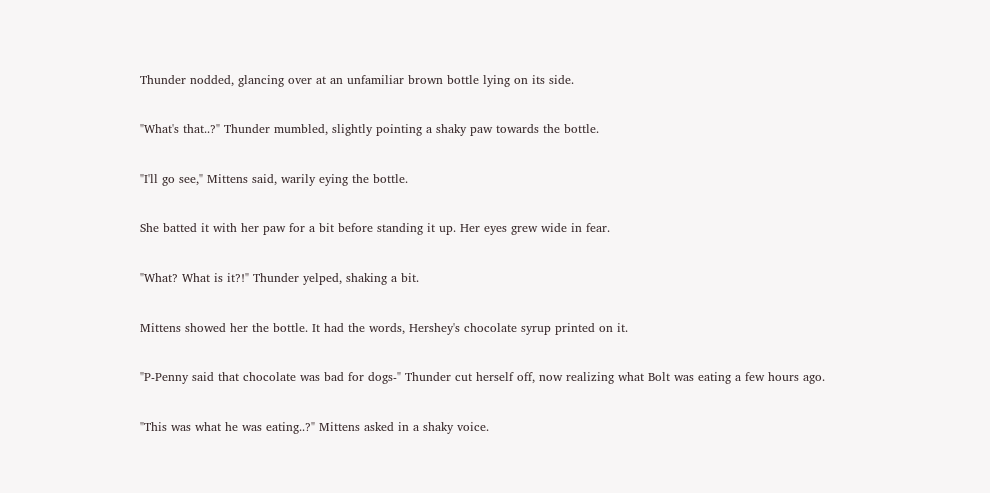Thunder nodded, glancing over at an unfamiliar brown bottle lying on its side.

"What's that..?" Thunder mumbled, slightly pointing a shaky paw towards the bottle.

"I'll go see," Mittens said, warily eying the bottle.

She batted it with her paw for a bit before standing it up. Her eyes grew wide in fear.

"What? What is it?!" Thunder yelped, shaking a bit.

Mittens showed her the bottle. It had the words, Hershey's chocolate syrup printed on it.

"P-Penny said that chocolate was bad for dogs-" Thunder cut herself off, now realizing what Bolt was eating a few hours ago.

"This was what he was eating..?" Mittens asked in a shaky voice.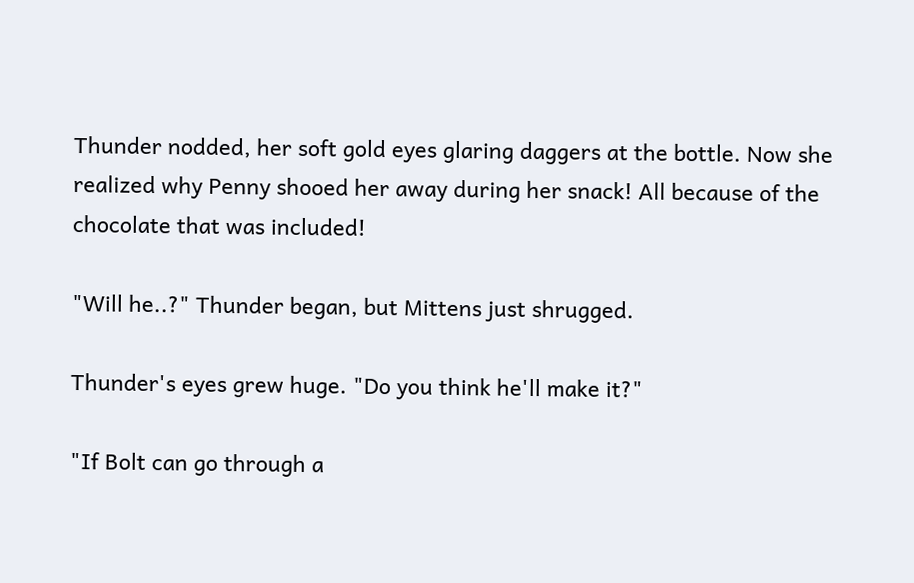Thunder nodded, her soft gold eyes glaring daggers at the bottle. Now she realized why Penny shooed her away during her snack! All because of the chocolate that was included!

"Will he..?" Thunder began, but Mittens just shrugged.

Thunder's eyes grew huge. "Do you think he'll make it?"

"If Bolt can go through a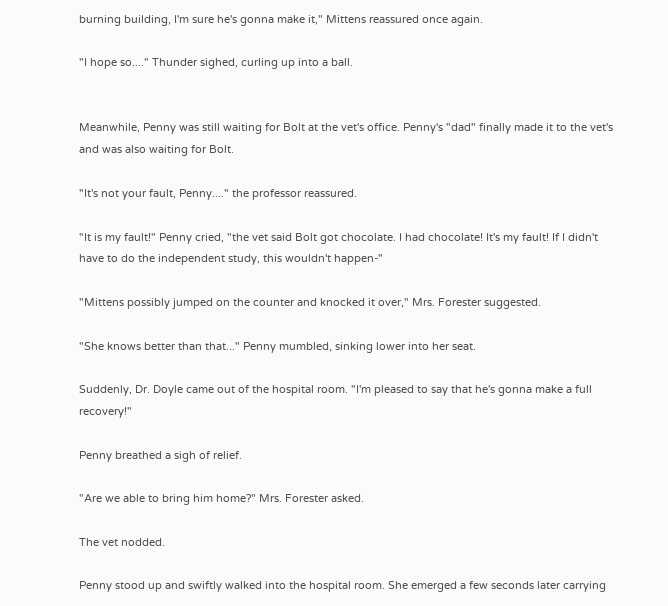burning building, I'm sure he's gonna make it," Mittens reassured once again.

"I hope so...." Thunder sighed, curling up into a ball.


Meanwhile, Penny was still waiting for Bolt at the vet's office. Penny's "dad" finally made it to the vet's and was also waiting for Bolt.

"It's not your fault, Penny...." the professor reassured.

"It is my fault!" Penny cried, "the vet said Bolt got chocolate. I had chocolate! It's my fault! If I didn't have to do the independent study, this wouldn't happen-"

"Mittens possibly jumped on the counter and knocked it over," Mrs. Forester suggested.

"She knows better than that..." Penny mumbled, sinking lower into her seat.

Suddenly, Dr. Doyle came out of the hospital room. "I'm pleased to say that he's gonna make a full recovery!"

Penny breathed a sigh of relief.

"Are we able to bring him home?" Mrs. Forester asked.

The vet nodded.

Penny stood up and swiftly walked into the hospital room. She emerged a few seconds later carrying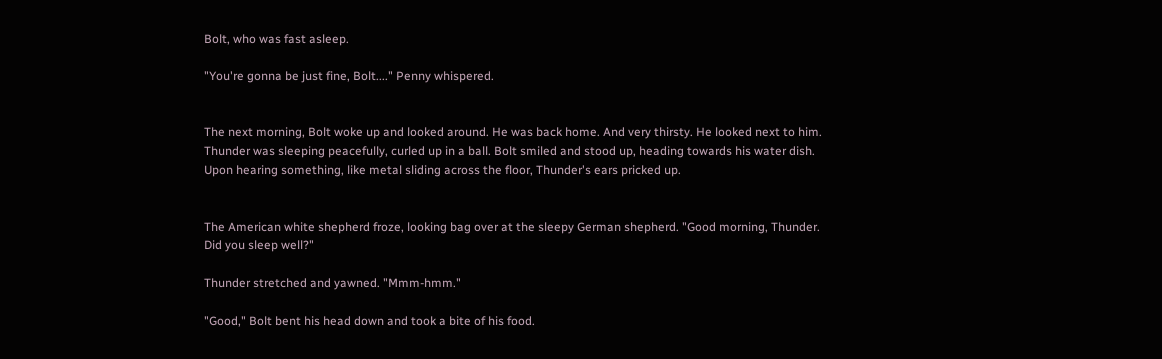Bolt, who was fast asleep.

"You're gonna be just fine, Bolt...." Penny whispered.


The next morning, Bolt woke up and looked around. He was back home. And very thirsty. He looked next to him. Thunder was sleeping peacefully, curled up in a ball. Bolt smiled and stood up, heading towards his water dish. Upon hearing something, like metal sliding across the floor, Thunder's ears pricked up.


The American white shepherd froze, looking bag over at the sleepy German shepherd. "Good morning, Thunder. Did you sleep well?"

Thunder stretched and yawned. "Mmm-hmm."

"Good," Bolt bent his head down and took a bite of his food.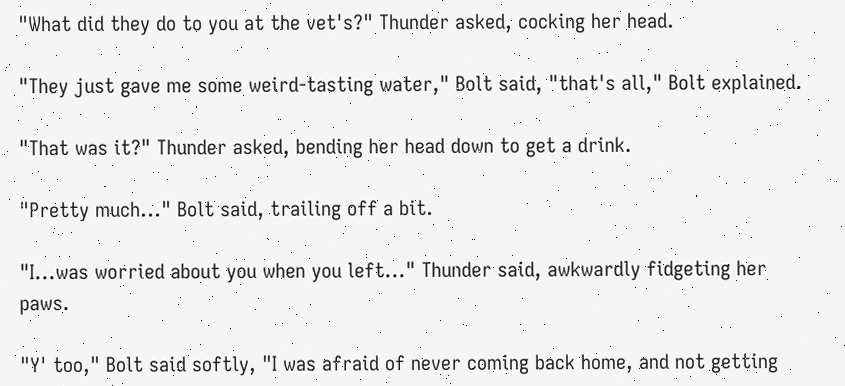"What did they do to you at the vet's?" Thunder asked, cocking her head.

"They just gave me some weird-tasting water," Bolt said, "that's all," Bolt explained.

"That was it?" Thunder asked, bending her head down to get a drink.

"Pretty much..." Bolt said, trailing off a bit.

"I...was worried about you when you left..." Thunder said, awkwardly fidgeting her paws.

"Y' too," Bolt said softly, "I was afraid of never coming back home, and not getting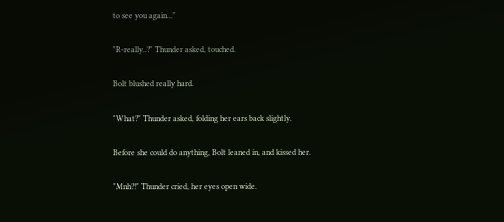to see you again..."

"R-really..?" Thunder asked, touched.

Bolt blushed really hard.

"What?" Thunder asked, folding her ears back slightly.

Before she could do anything, Bolt leaned in, and kissed her.

"Mnh?!" Thunder cried, her eyes open wide.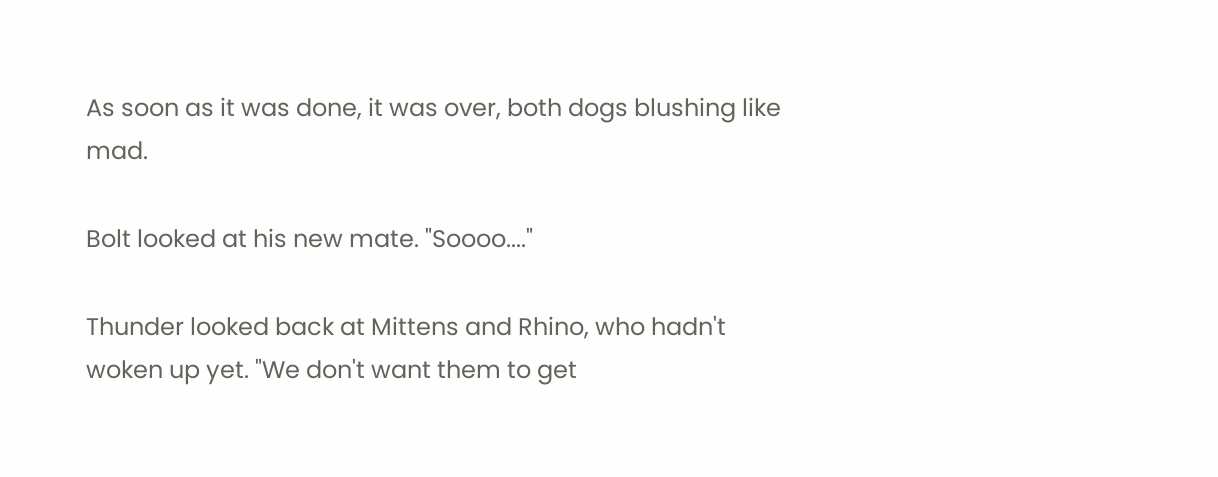As soon as it was done, it was over, both dogs blushing like mad.

Bolt looked at his new mate. "Soooo...."

Thunder looked back at Mittens and Rhino, who hadn't woken up yet. "We don't want them to get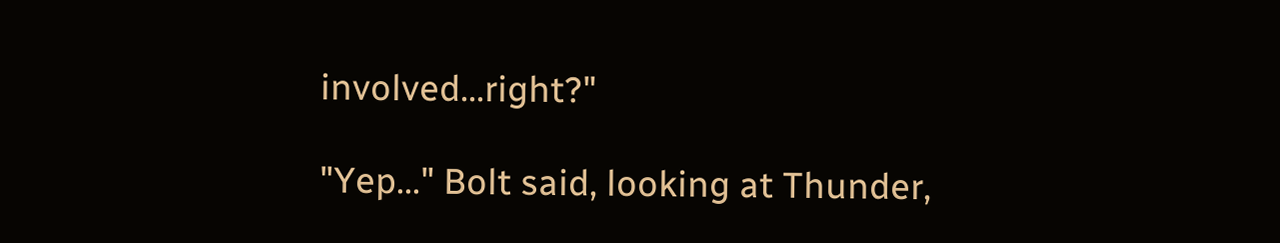involved...right?"

"Yep..." Bolt said, looking at Thunder,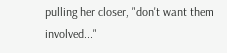pulling her closer, "don't want them involved..."